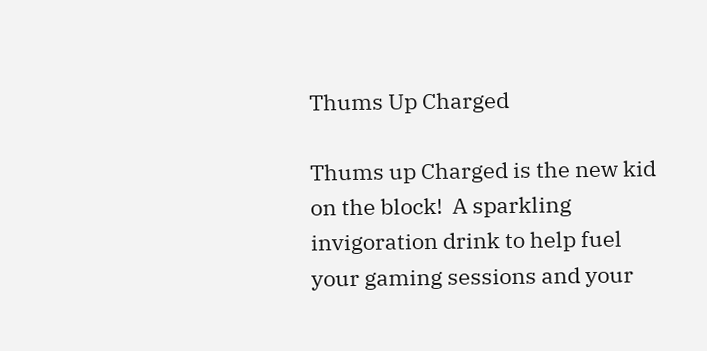Thums Up Charged

Thums up Charged is the new kid on the block!  A sparkling invigoration drink to help fuel your gaming sessions and your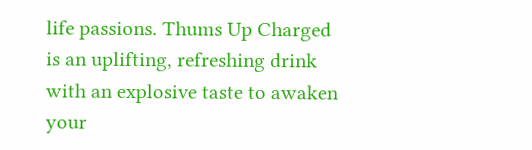life passions. Thums Up Charged is an uplifting, refreshing drink with an explosive taste to awaken your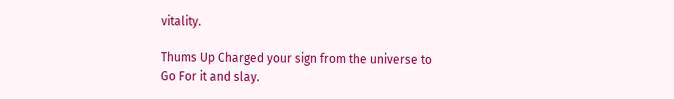vitality.

Thums Up Charged your sign from the universe to Go For it and slay.